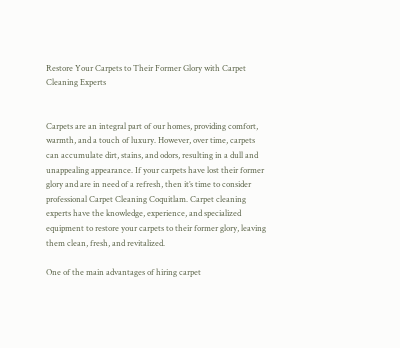Restore Your Carpets to Their Former Glory with Carpet Cleaning Experts


Carpets are an integral part of our homes, providing comfort, warmth, and a touch of luxury. However, over time, carpets can accumulate dirt, stains, and odors, resulting in a dull and unappealing appearance. If your carpets have lost their former glory and are in need of a refresh, then it’s time to consider professional Carpet Cleaning Coquitlam. Carpet cleaning experts have the knowledge, experience, and specialized equipment to restore your carpets to their former glory, leaving them clean, fresh, and revitalized.

One of the main advantages of hiring carpet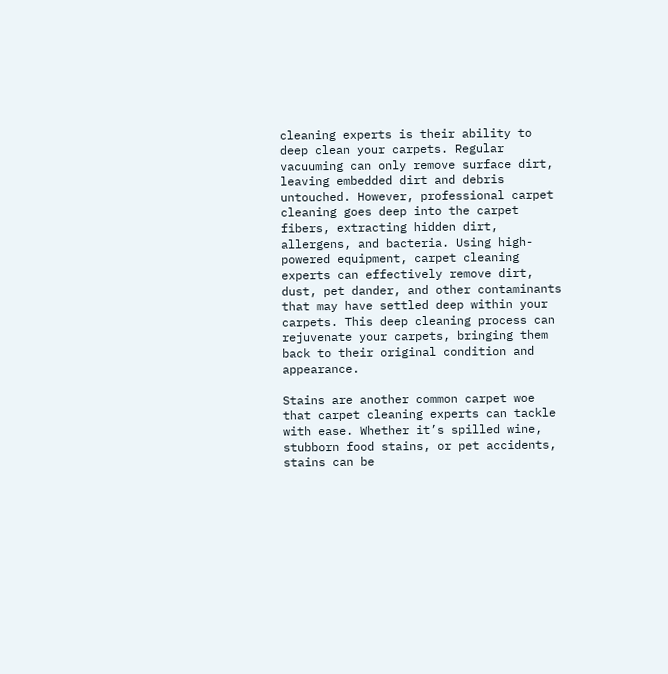cleaning experts is their ability to deep clean your carpets. Regular vacuuming can only remove surface dirt, leaving embedded dirt and debris untouched. However, professional carpet cleaning goes deep into the carpet fibers, extracting hidden dirt, allergens, and bacteria. Using high-powered equipment, carpet cleaning experts can effectively remove dirt, dust, pet dander, and other contaminants that may have settled deep within your carpets. This deep cleaning process can rejuvenate your carpets, bringing them back to their original condition and appearance.

Stains are another common carpet woe that carpet cleaning experts can tackle with ease. Whether it’s spilled wine, stubborn food stains, or pet accidents, stains can be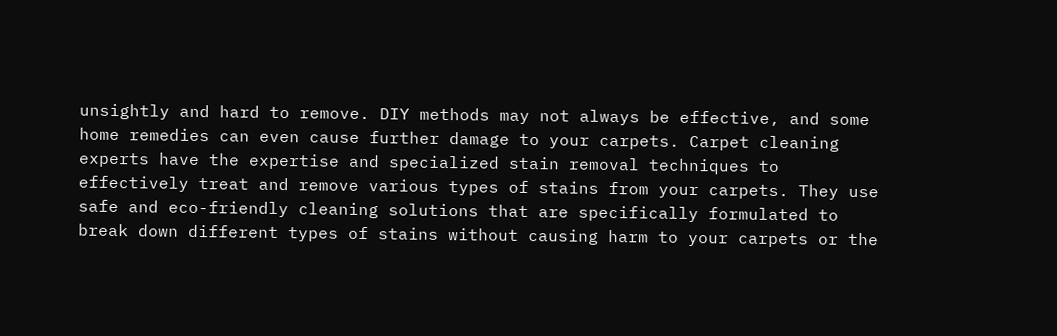unsightly and hard to remove. DIY methods may not always be effective, and some home remedies can even cause further damage to your carpets. Carpet cleaning experts have the expertise and specialized stain removal techniques to effectively treat and remove various types of stains from your carpets. They use safe and eco-friendly cleaning solutions that are specifically formulated to break down different types of stains without causing harm to your carpets or the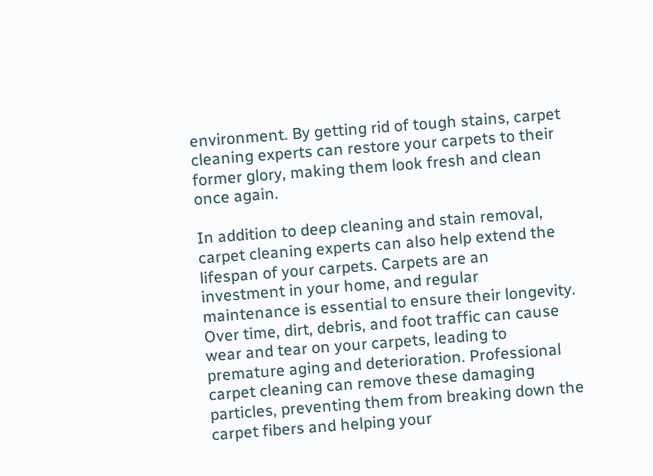environment. By getting rid of tough stains, carpet cleaning experts can restore your carpets to their former glory, making them look fresh and clean once again.

In addition to deep cleaning and stain removal, carpet cleaning experts can also help extend the lifespan of your carpets. Carpets are an investment in your home, and regular maintenance is essential to ensure their longevity. Over time, dirt, debris, and foot traffic can cause wear and tear on your carpets, leading to premature aging and deterioration. Professional carpet cleaning can remove these damaging particles, preventing them from breaking down the carpet fibers and helping your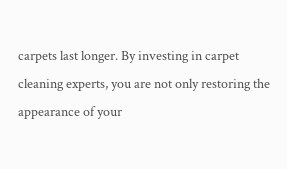carpets last longer. By investing in carpet cleaning experts, you are not only restoring the appearance of your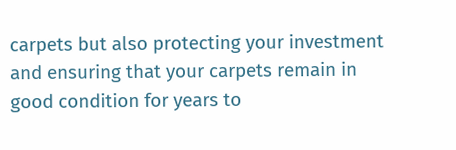carpets but also protecting your investment and ensuring that your carpets remain in good condition for years to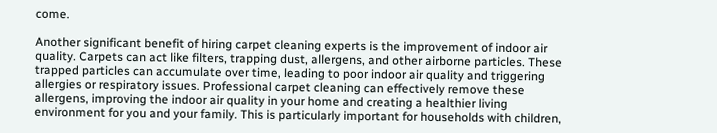come.

Another significant benefit of hiring carpet cleaning experts is the improvement of indoor air quality. Carpets can act like filters, trapping dust, allergens, and other airborne particles. These trapped particles can accumulate over time, leading to poor indoor air quality and triggering allergies or respiratory issues. Professional carpet cleaning can effectively remove these allergens, improving the indoor air quality in your home and creating a healthier living environment for you and your family. This is particularly important for households with children,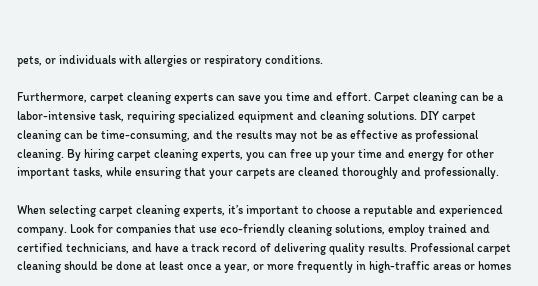pets, or individuals with allergies or respiratory conditions.

Furthermore, carpet cleaning experts can save you time and effort. Carpet cleaning can be a labor-intensive task, requiring specialized equipment and cleaning solutions. DIY carpet cleaning can be time-consuming, and the results may not be as effective as professional cleaning. By hiring carpet cleaning experts, you can free up your time and energy for other important tasks, while ensuring that your carpets are cleaned thoroughly and professionally.

When selecting carpet cleaning experts, it’s important to choose a reputable and experienced company. Look for companies that use eco-friendly cleaning solutions, employ trained and certified technicians, and have a track record of delivering quality results. Professional carpet cleaning should be done at least once a year, or more frequently in high-traffic areas or homes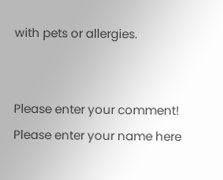with pets or allergies.


Please enter your comment!
Please enter your name here